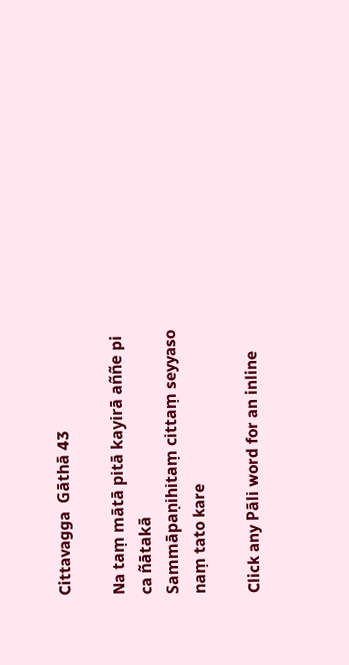Cittavagga  Gāthā 43

Na taṃ mātā pitā kayirā aññe pi ca ñātakā
Sammāpaṇihitaṃ cittaṃ seyyaso naṃ tato kare

Click any Pāli word for an inline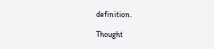definition.

Thought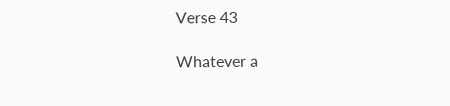Verse 43

Whatever a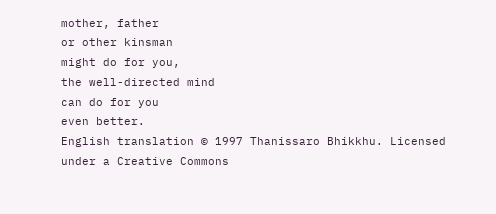mother, father
or other kinsman
might do for you,
the well-directed mind
can do for you
even better.
English translation © 1997 Thanissaro Bhikkhu. Licensed under a Creative Commons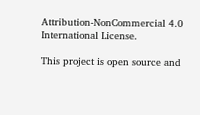Attribution-NonCommercial 4.0 International License.

This project is open source and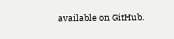available on GitHub.